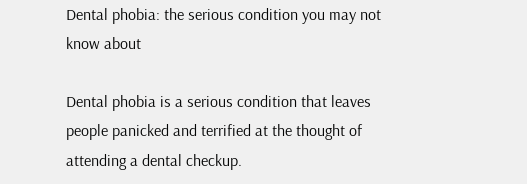Dental phobia: the serious condition you may not know about

Dental phobia is a serious condition that leaves people panicked and terrified at the thought of attending a dental checkup.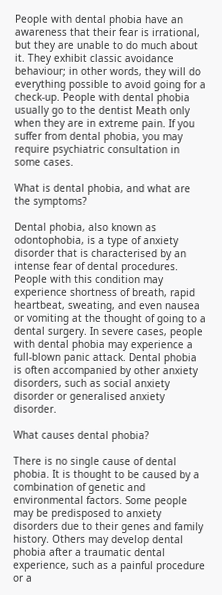People with dental phobia have an awareness that their fear is irrational, but they are unable to do much about it. They exhibit classic avoidance behaviour; in other words, they will do everything possible to avoid going for a check-up. People with dental phobia usually go to the dentist Meath only when they are in extreme pain. If you suffer from dental phobia, you may require psychiatric consultation in some cases.

What is dental phobia, and what are the symptoms?

Dental phobia, also known as odontophobia, is a type of anxiety disorder that is characterised by an intense fear of dental procedures. People with this condition may experience shortness of breath, rapid heartbeat, sweating, and even nausea or vomiting at the thought of going to a dental surgery. In severe cases, people with dental phobia may experience a full-blown panic attack. Dental phobia is often accompanied by other anxiety disorders, such as social anxiety disorder or generalised anxiety disorder.

What causes dental phobia?

There is no single cause of dental phobia. It is thought to be caused by a combination of genetic and environmental factors. Some people may be predisposed to anxiety disorders due to their genes and family history. Others may develop dental phobia after a traumatic dental experience, such as a painful procedure or a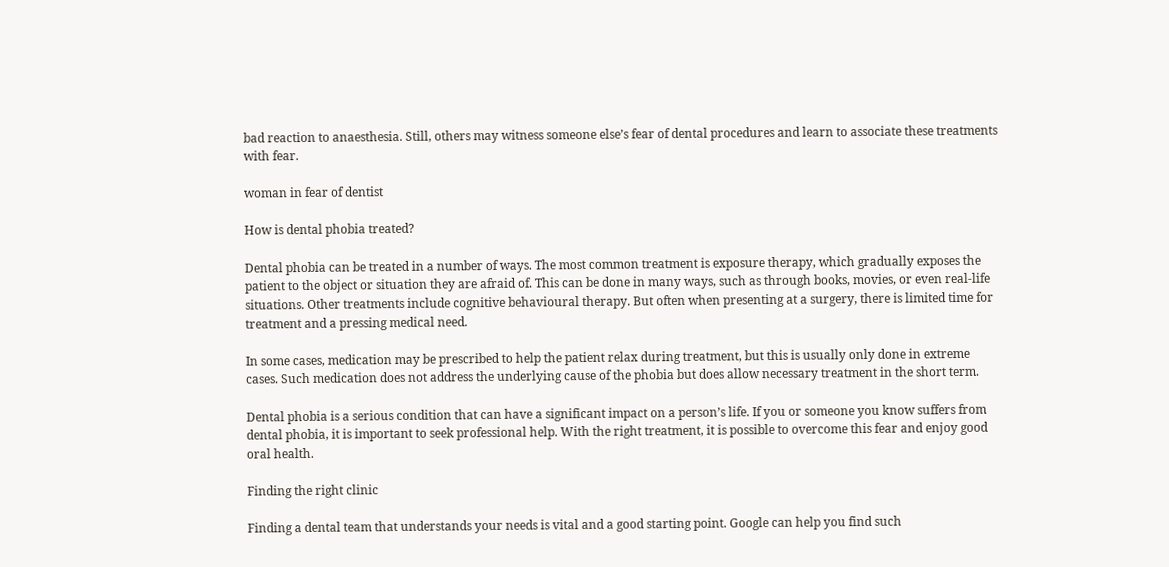bad reaction to anaesthesia. Still, others may witness someone else’s fear of dental procedures and learn to associate these treatments with fear.

woman in fear of dentist

How is dental phobia treated?

Dental phobia can be treated in a number of ways. The most common treatment is exposure therapy, which gradually exposes the patient to the object or situation they are afraid of. This can be done in many ways, such as through books, movies, or even real-life situations. Other treatments include cognitive behavioural therapy. But often when presenting at a surgery, there is limited time for treatment and a pressing medical need.

In some cases, medication may be prescribed to help the patient relax during treatment, but this is usually only done in extreme cases. Such medication does not address the underlying cause of the phobia but does allow necessary treatment in the short term.

Dental phobia is a serious condition that can have a significant impact on a person’s life. If you or someone you know suffers from dental phobia, it is important to seek professional help. With the right treatment, it is possible to overcome this fear and enjoy good oral health.

Finding the right clinic

Finding a dental team that understands your needs is vital and a good starting point. Google can help you find such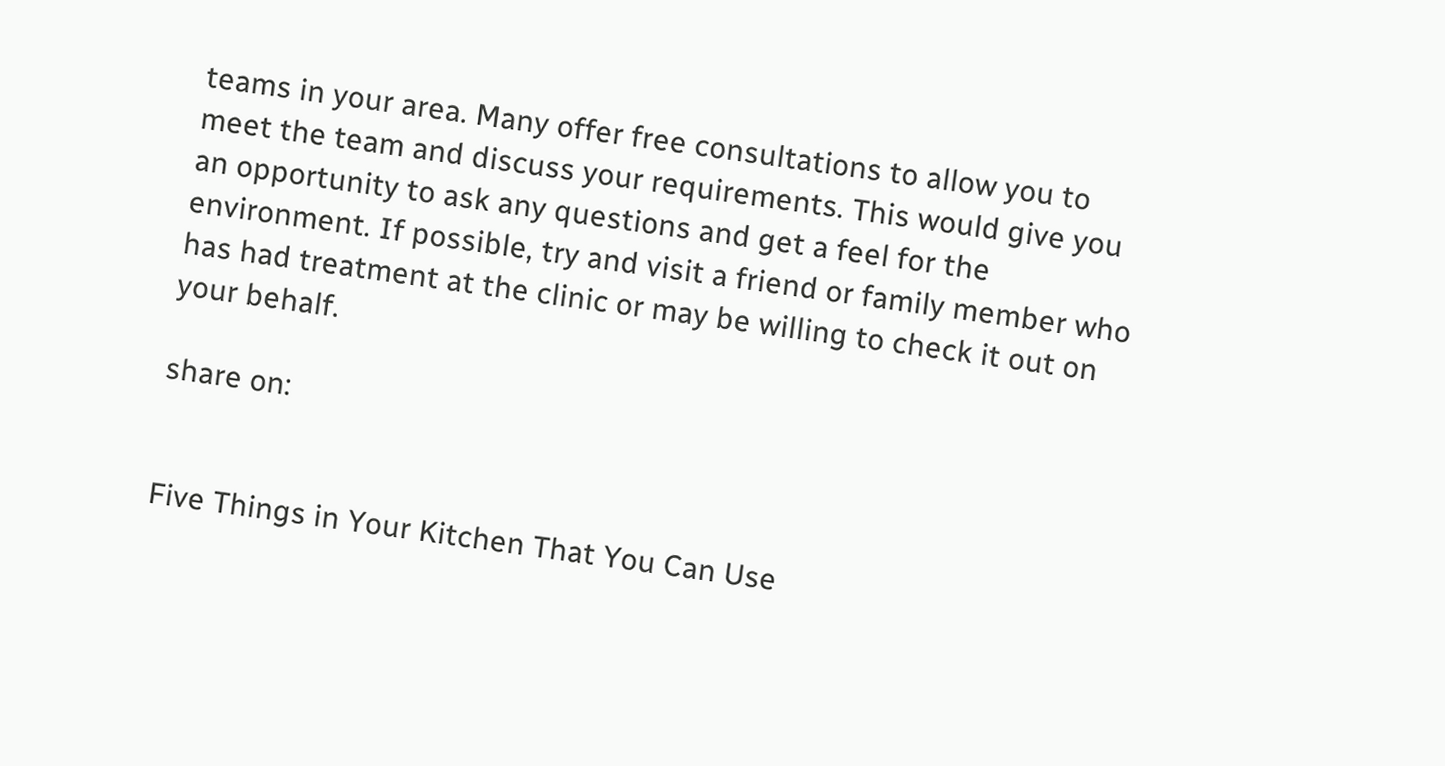teams in your area. Many offer free consultations to allow you to meet the team and discuss your requirements. This would give you an opportunity to ask any questions and get a feel for the environment. If possible, try and visit a friend or family member who has had treatment at the clinic or may be willing to check it out on your behalf.

share on:


Five Things in Your Kitchen That You Can Use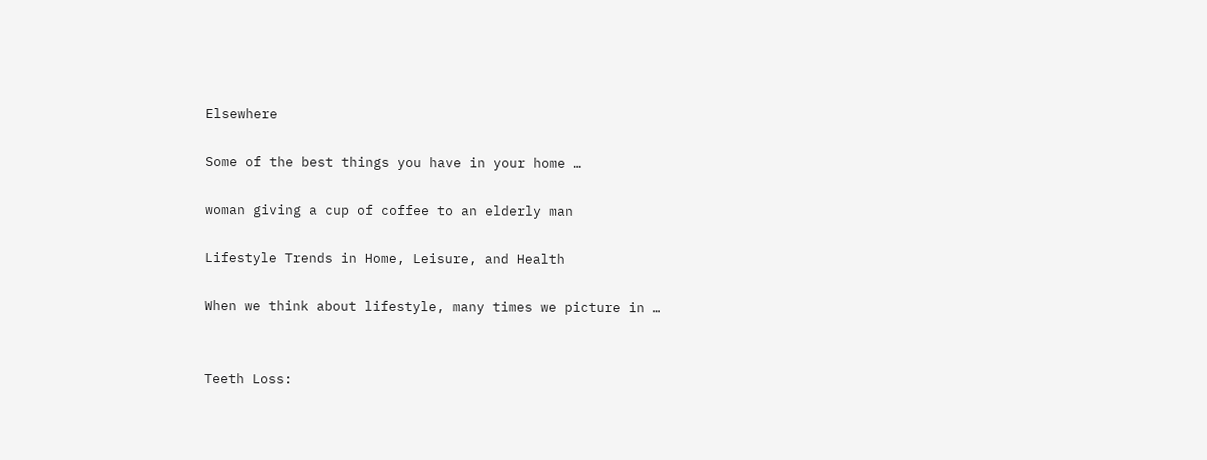Elsewhere

Some of the best things you have in your home …

woman giving a cup of coffee to an elderly man

Lifestyle Trends in Home, Leisure, and Health

When we think about lifestyle, many times we picture in …


Teeth Loss: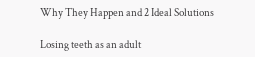Why They Happen and 2 Ideal Solutions

Losing teeth as an adult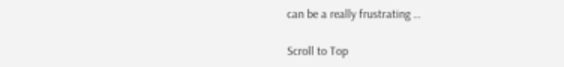can be a really frustrating …

Scroll to Top